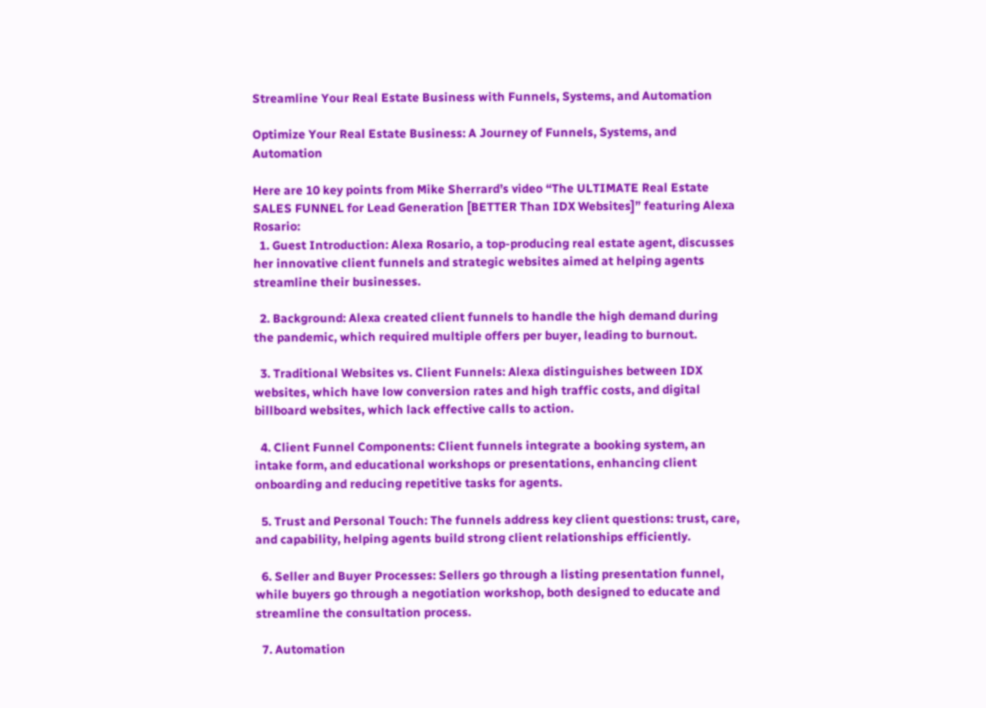Streamline Your Real Estate Business with Funnels, Systems, and Automation

Optimize Your Real Estate Business: A Journey of Funnels, Systems, and Automation

Here are 10 key points from Mike Sherrard’s video “The ULTIMATE Real Estate SALES FUNNEL for Lead Generation [BETTER Than IDX Websites]” featuring Alexa Rosario:
  1. Guest Introduction: Alexa Rosario, a top-producing real estate agent, discusses her innovative client funnels and strategic websites aimed at helping agents streamline their businesses.

  2. Background: Alexa created client funnels to handle the high demand during the pandemic, which required multiple offers per buyer, leading to burnout.

  3. Traditional Websites vs. Client Funnels: Alexa distinguishes between IDX websites, which have low conversion rates and high traffic costs, and digital billboard websites, which lack effective calls to action.

  4. Client Funnel Components: Client funnels integrate a booking system, an intake form, and educational workshops or presentations, enhancing client onboarding and reducing repetitive tasks for agents.

  5. Trust and Personal Touch: The funnels address key client questions: trust, care, and capability, helping agents build strong client relationships efficiently.

  6. Seller and Buyer Processes: Sellers go through a listing presentation funnel, while buyers go through a negotiation workshop, both designed to educate and streamline the consultation process.

  7. Automation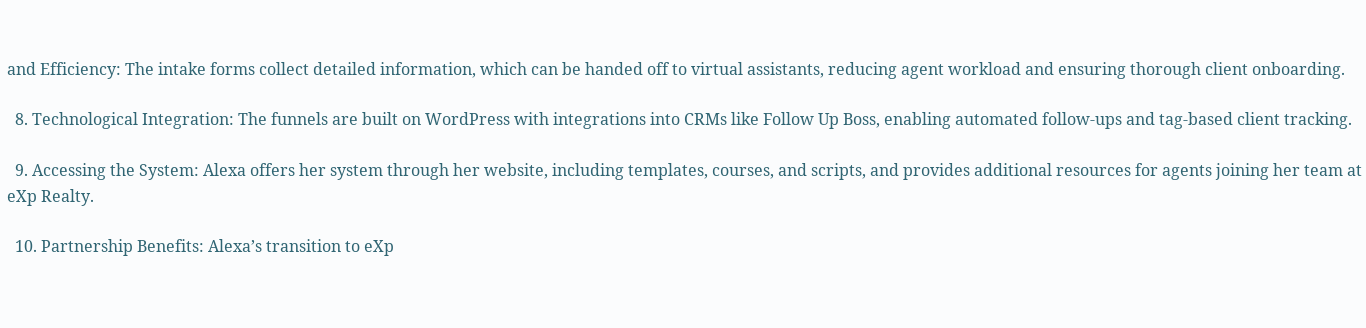and Efficiency: The intake forms collect detailed information, which can be handed off to virtual assistants, reducing agent workload and ensuring thorough client onboarding.

  8. Technological Integration: The funnels are built on WordPress with integrations into CRMs like Follow Up Boss, enabling automated follow-ups and tag-based client tracking.

  9. Accessing the System: Alexa offers her system through her website, including templates, courses, and scripts, and provides additional resources for agents joining her team at eXp Realty.

  10. Partnership Benefits: Alexa’s transition to eXp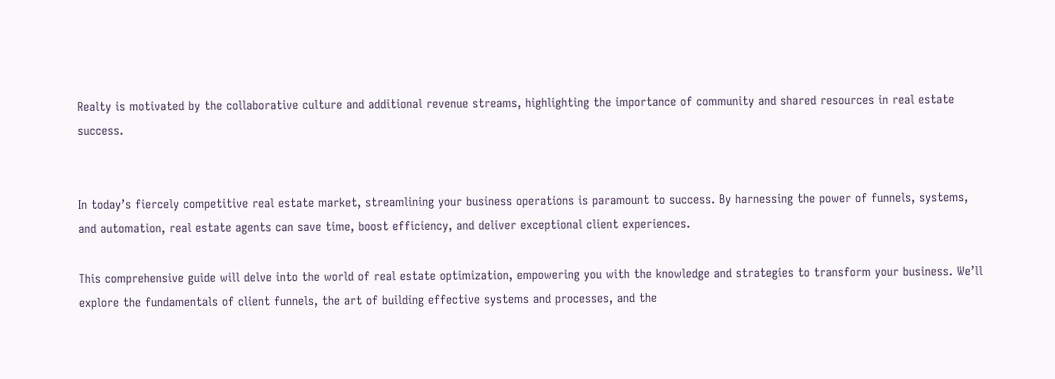Realty is motivated by the collaborative culture and additional revenue streams, highlighting the importance of community and shared resources in real estate success.


In today’s fiercely competitive real estate market, streamlining your business operations is paramount to success. By harnessing the power of funnels, systems, and automation, real estate agents can save time, boost efficiency, and deliver exceptional client experiences.

This comprehensive guide will delve into the world of real estate optimization, empowering you with the knowledge and strategies to transform your business. We’ll explore the fundamentals of client funnels, the art of building effective systems and processes, and the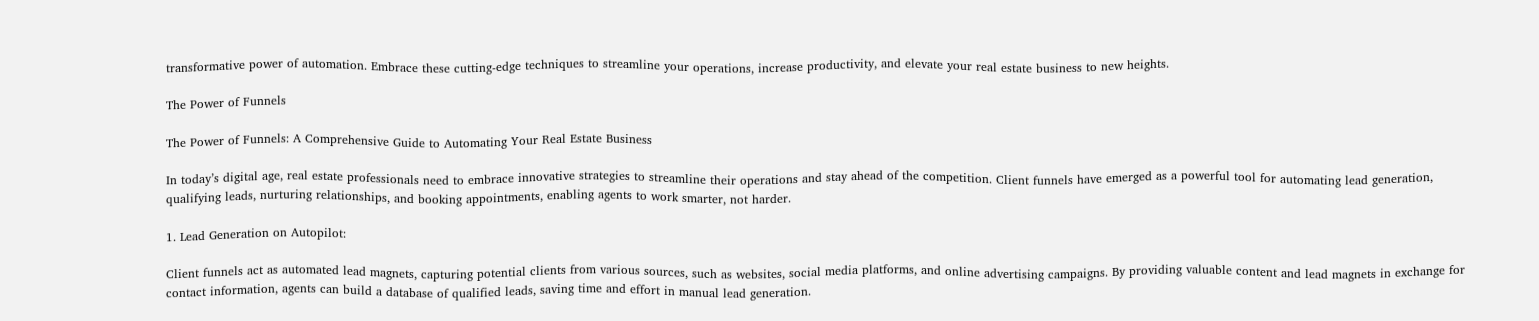transformative power of automation. Embrace these cutting-edge techniques to streamline your operations, increase productivity, and elevate your real estate business to new heights.

The Power of Funnels

The Power of Funnels: A Comprehensive Guide to Automating Your Real Estate Business

In today’s digital age, real estate professionals need to embrace innovative strategies to streamline their operations and stay ahead of the competition. Client funnels have emerged as a powerful tool for automating lead generation, qualifying leads, nurturing relationships, and booking appointments, enabling agents to work smarter, not harder.

1. Lead Generation on Autopilot:

Client funnels act as automated lead magnets, capturing potential clients from various sources, such as websites, social media platforms, and online advertising campaigns. By providing valuable content and lead magnets in exchange for contact information, agents can build a database of qualified leads, saving time and effort in manual lead generation.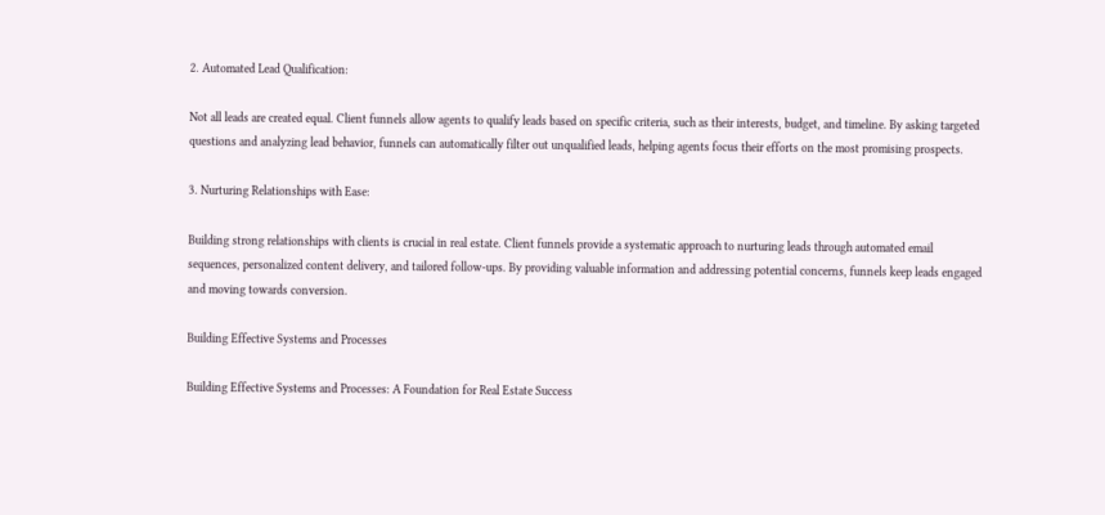2. Automated Lead Qualification:

Not all leads are created equal. Client funnels allow agents to qualify leads based on specific criteria, such as their interests, budget, and timeline. By asking targeted questions and analyzing lead behavior, funnels can automatically filter out unqualified leads, helping agents focus their efforts on the most promising prospects.

3. Nurturing Relationships with Ease:

Building strong relationships with clients is crucial in real estate. Client funnels provide a systematic approach to nurturing leads through automated email sequences, personalized content delivery, and tailored follow-ups. By providing valuable information and addressing potential concerns, funnels keep leads engaged and moving towards conversion.

Building Effective Systems and Processes

Building Effective Systems and Processes: A Foundation for Real Estate Success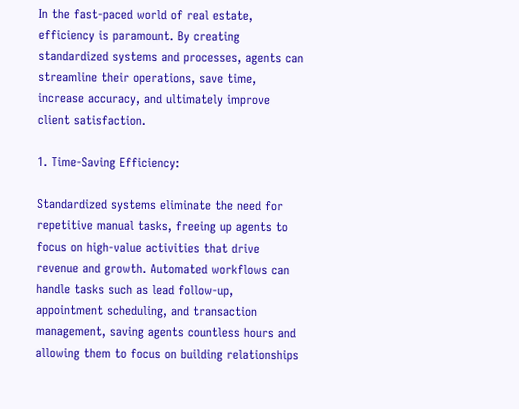In the fast-paced world of real estate, efficiency is paramount. By creating standardized systems and processes, agents can streamline their operations, save time, increase accuracy, and ultimately improve client satisfaction.

1. Time-Saving Efficiency:

Standardized systems eliminate the need for repetitive manual tasks, freeing up agents to focus on high-value activities that drive revenue and growth. Automated workflows can handle tasks such as lead follow-up, appointment scheduling, and transaction management, saving agents countless hours and allowing them to focus on building relationships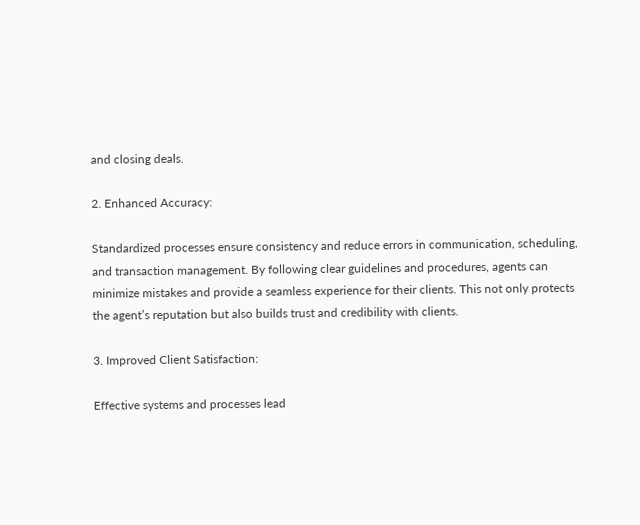and closing deals.

2. Enhanced Accuracy:

Standardized processes ensure consistency and reduce errors in communication, scheduling, and transaction management. By following clear guidelines and procedures, agents can minimize mistakes and provide a seamless experience for their clients. This not only protects the agent’s reputation but also builds trust and credibility with clients.

3. Improved Client Satisfaction:

Effective systems and processes lead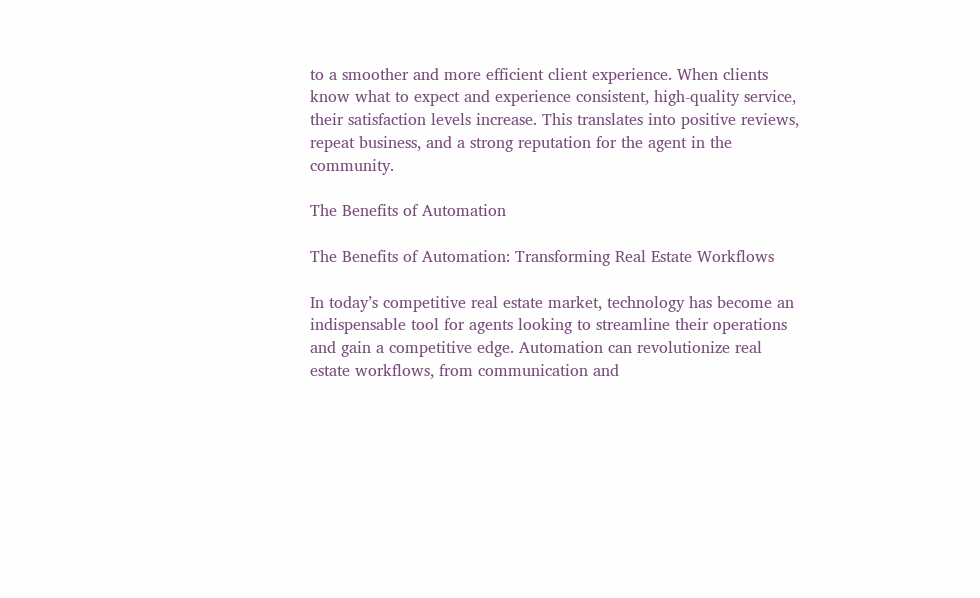to a smoother and more efficient client experience. When clients know what to expect and experience consistent, high-quality service, their satisfaction levels increase. This translates into positive reviews, repeat business, and a strong reputation for the agent in the community.

The Benefits of Automation

The Benefits of Automation: Transforming Real Estate Workflows

In today’s competitive real estate market, technology has become an indispensable tool for agents looking to streamline their operations and gain a competitive edge. Automation can revolutionize real estate workflows, from communication and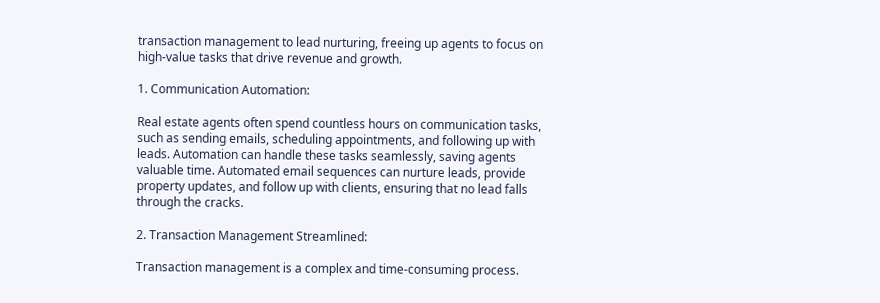transaction management to lead nurturing, freeing up agents to focus on high-value tasks that drive revenue and growth.

1. Communication Automation:

Real estate agents often spend countless hours on communication tasks, such as sending emails, scheduling appointments, and following up with leads. Automation can handle these tasks seamlessly, saving agents valuable time. Automated email sequences can nurture leads, provide property updates, and follow up with clients, ensuring that no lead falls through the cracks.

2. Transaction Management Streamlined:

Transaction management is a complex and time-consuming process.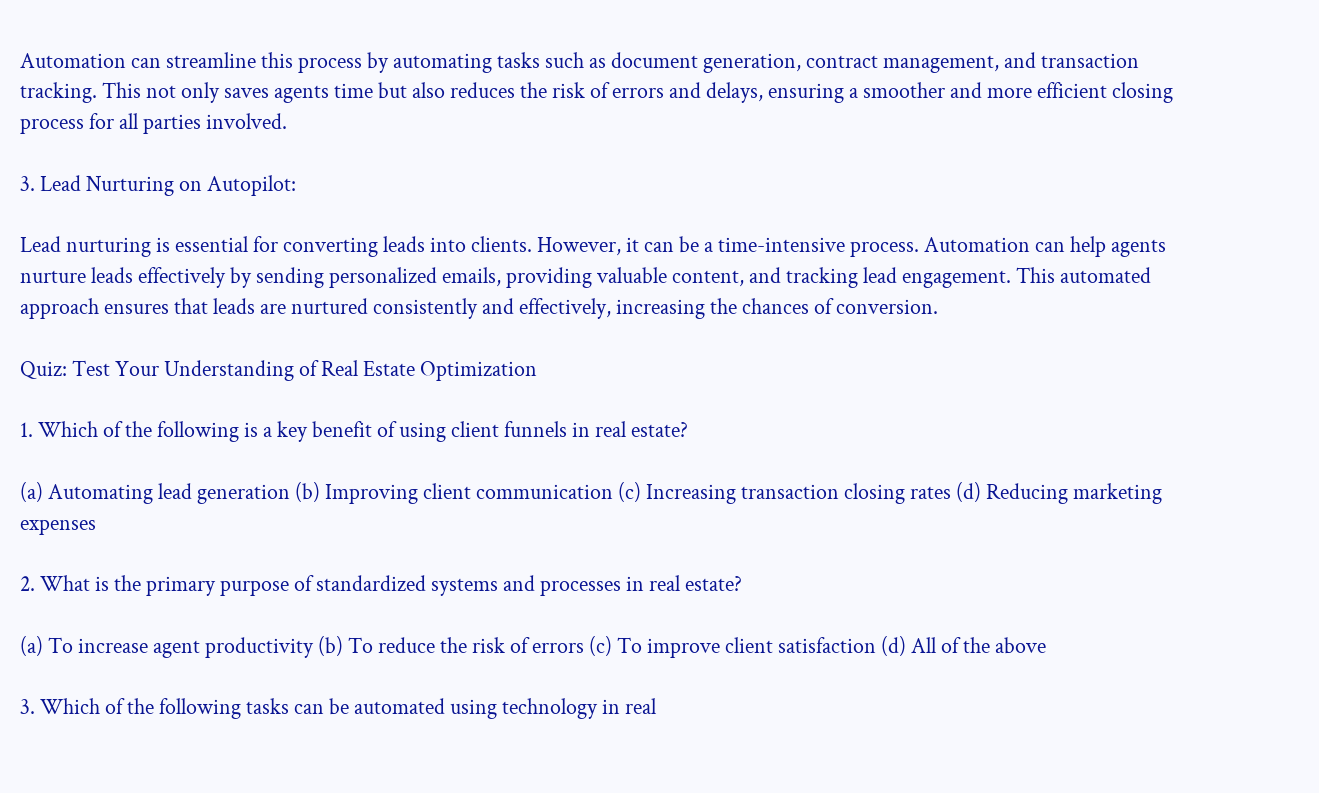Automation can streamline this process by automating tasks such as document generation, contract management, and transaction tracking. This not only saves agents time but also reduces the risk of errors and delays, ensuring a smoother and more efficient closing process for all parties involved.

3. Lead Nurturing on Autopilot:

Lead nurturing is essential for converting leads into clients. However, it can be a time-intensive process. Automation can help agents nurture leads effectively by sending personalized emails, providing valuable content, and tracking lead engagement. This automated approach ensures that leads are nurtured consistently and effectively, increasing the chances of conversion.

Quiz: Test Your Understanding of Real Estate Optimization

1. Which of the following is a key benefit of using client funnels in real estate?

(a) Automating lead generation (b) Improving client communication (c) Increasing transaction closing rates (d) Reducing marketing expenses

2. What is the primary purpose of standardized systems and processes in real estate?

(a) To increase agent productivity (b) To reduce the risk of errors (c) To improve client satisfaction (d) All of the above

3. Which of the following tasks can be automated using technology in real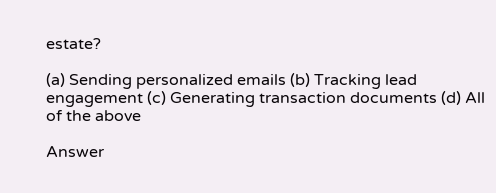estate?

(a) Sending personalized emails (b) Tracking lead engagement (c) Generating transaction documents (d) All of the above

Answer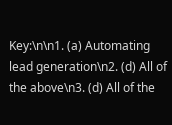Key:\n\n1. (a) Automating lead generation\n2. (d) All of the above\n3. (d) All of the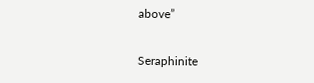above”

Seraphinite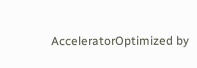AcceleratorOptimized by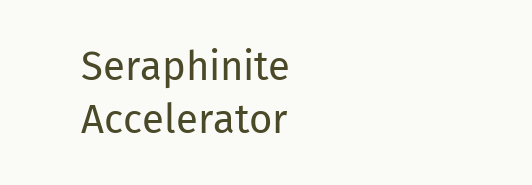Seraphinite Accelerator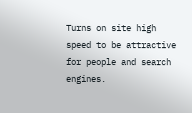Turns on site high speed to be attractive for people and search engines.